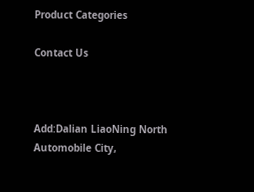Product Categories

Contact Us



Add:Dalian LiaoNing North Automobile City,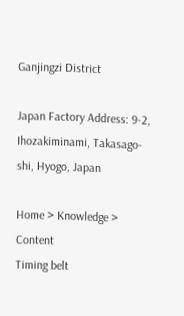Ganjingzi District

Japan Factory Address: 9-2, Ihozakiminami, Takasago-shi, Hyogo, Japan

Home > Knowledge > Content
Timing belt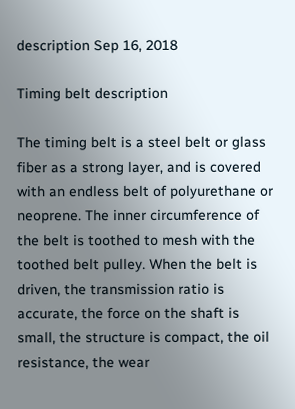description Sep 16, 2018

Timing belt description

The timing belt is a steel belt or glass fiber as a strong layer, and is covered with an endless belt of polyurethane or neoprene. The inner circumference of the belt is toothed to mesh with the toothed belt pulley. When the belt is driven, the transmission ratio is accurate, the force on the shaft is small, the structure is compact, the oil resistance, the wear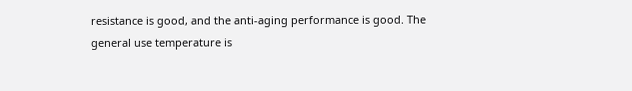resistance is good, and the anti-aging performance is good. The general use temperature is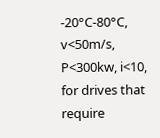-20°C-80°C, v<50m/s, P<300kw, i<10, for drives that require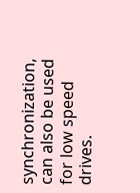synchronization, can also be used for low speed drives.